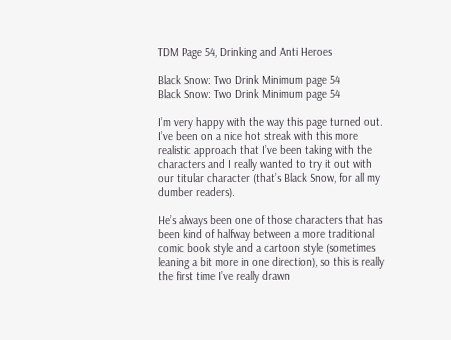TDM Page 54, Drinking and Anti Heroes

Black Snow: Two Drink Minimum page 54
Black Snow: Two Drink Minimum page 54

I’m very happy with the way this page turned out.  I’ve been on a nice hot streak with this more realistic approach that I’ve been taking with the characters and I really wanted to try it out with our titular character (that’s Black Snow, for all my dumber readers).

He’s always been one of those characters that has been kind of halfway between a more traditional comic book style and a cartoon style (sometimes leaning a bit more in one direction), so this is really the first time I’ve really drawn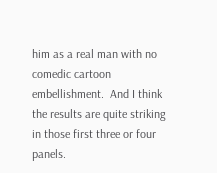him as a real man with no comedic cartoon embellishment.  And I think the results are quite striking in those first three or four panels.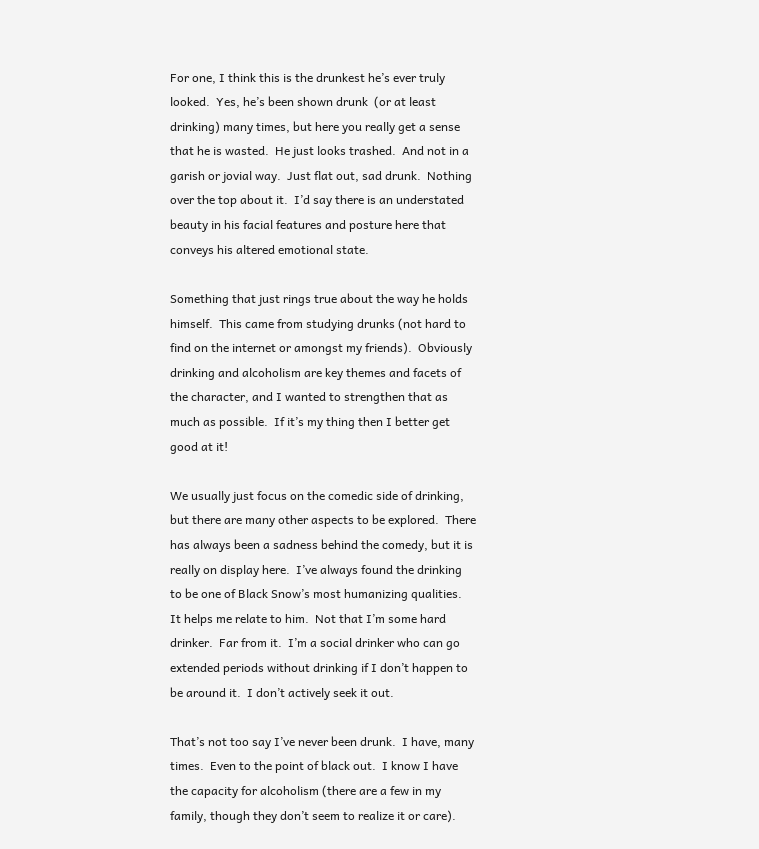For one, I think this is the drunkest he’s ever truly looked.  Yes, he’s been shown drunk  (or at least drinking) many times, but here you really get a sense that he is wasted.  He just looks trashed.  And not in a garish or jovial way.  Just flat out, sad drunk.  Nothing over the top about it.  I’d say there is an understated beauty in his facial features and posture here that conveys his altered emotional state.

Something that just rings true about the way he holds himself.  This came from studying drunks (not hard to find on the internet or amongst my friends).  Obviously drinking and alcoholism are key themes and facets of the character, and I wanted to strengthen that as much as possible.  If it’s my thing then I better get good at it!

We usually just focus on the comedic side of drinking, but there are many other aspects to be explored.  There has always been a sadness behind the comedy, but it is really on display here.  I’ve always found the drinking to be one of Black Snow’s most humanizing qualities.  It helps me relate to him.  Not that I’m some hard drinker.  Far from it.  I’m a social drinker who can go extended periods without drinking if I don’t happen to be around it.  I don’t actively seek it out.

That’s not too say I’ve never been drunk.  I have, many times.  Even to the point of black out.  I know I have the capacity for alcoholism (there are a few in my family, though they don’t seem to realize it or care).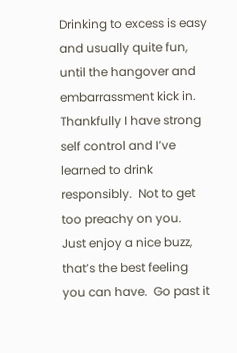Drinking to excess is easy and usually quite fun, until the hangover and embarrassment kick in.  Thankfully I have strong self control and I’ve learned to drink responsibly.  Not to get too preachy on you.  Just enjoy a nice buzz, that’s the best feeling you can have.  Go past it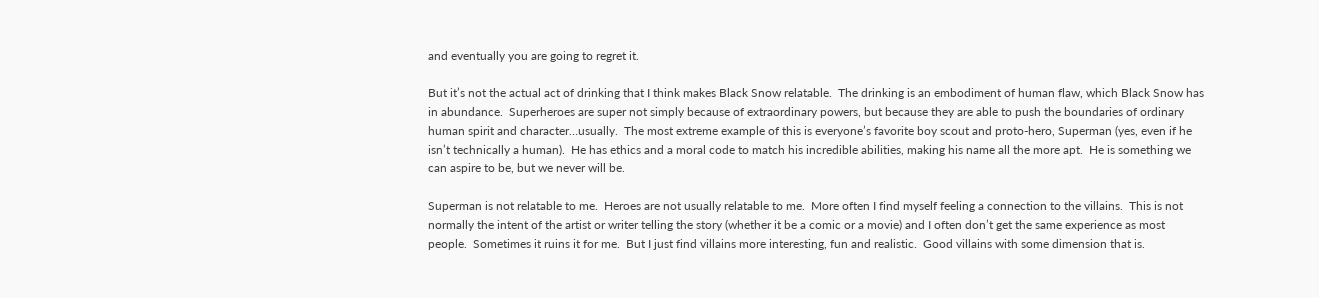and eventually you are going to regret it.

But it’s not the actual act of drinking that I think makes Black Snow relatable.  The drinking is an embodiment of human flaw, which Black Snow has in abundance.  Superheroes are super not simply because of extraordinary powers, but because they are able to push the boundaries of ordinary human spirit and character…usually.  The most extreme example of this is everyone’s favorite boy scout and proto-hero, Superman (yes, even if he isn’t technically a human).  He has ethics and a moral code to match his incredible abilities, making his name all the more apt.  He is something we can aspire to be, but we never will be.

Superman is not relatable to me.  Heroes are not usually relatable to me.  More often I find myself feeling a connection to the villains.  This is not normally the intent of the artist or writer telling the story (whether it be a comic or a movie) and I often don’t get the same experience as most people.  Sometimes it ruins it for me.  But I just find villains more interesting, fun and realistic.  Good villains with some dimension that is.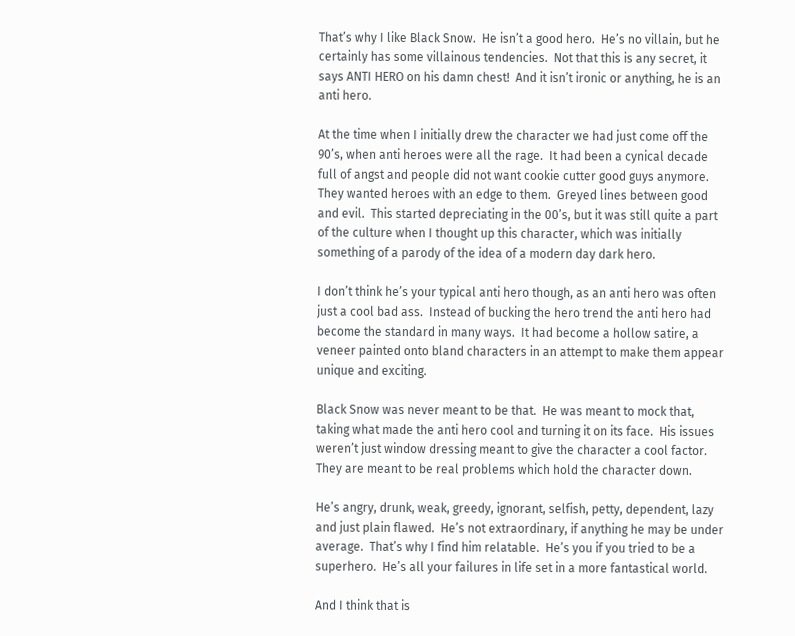That’s why I like Black Snow.  He isn’t a good hero.  He’s no villain, but he certainly has some villainous tendencies.  Not that this is any secret, it says ANTI HERO on his damn chest!  And it isn’t ironic or anything, he is an anti hero.

At the time when I initially drew the character we had just come off the 90’s, when anti heroes were all the rage.  It had been a cynical decade full of angst and people did not want cookie cutter good guys anymore.  They wanted heroes with an edge to them.  Greyed lines between good and evil.  This started depreciating in the 00’s, but it was still quite a part of the culture when I thought up this character, which was initially something of a parody of the idea of a modern day dark hero.

I don’t think he’s your typical anti hero though, as an anti hero was often just a cool bad ass.  Instead of bucking the hero trend the anti hero had become the standard in many ways.  It had become a hollow satire, a veneer painted onto bland characters in an attempt to make them appear unique and exciting.

Black Snow was never meant to be that.  He was meant to mock that, taking what made the anti hero cool and turning it on its face.  His issues weren’t just window dressing meant to give the character a cool factor.  They are meant to be real problems which hold the character down.

He’s angry, drunk, weak, greedy, ignorant, selfish, petty, dependent, lazy and just plain flawed.  He’s not extraordinary, if anything he may be under average.  That’s why I find him relatable.  He’s you if you tried to be a superhero.  He’s all your failures in life set in a more fantastical world.

And I think that is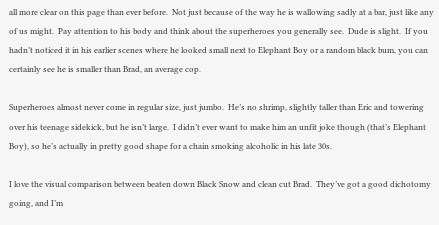all more clear on this page than ever before.  Not just because of the way he is wallowing sadly at a bar, just like any of us might.  Pay attention to his body and think about the superheroes you generally see.  Dude is slight.  If you hadn’t noticed it in his earlier scenes where he looked small next to Elephant Boy or a random black bum, you can certainly see he is smaller than Brad, an average cop.

Superheroes almost never come in regular size, just jumbo.  He’s no shrimp, slightly taller than Eric and towering over his teenage sidekick, but he isn’t large.  I didn’t ever want to make him an unfit joke though (that’s Elephant Boy), so he’s actually in pretty good shape for a chain smoking alcoholic in his late 30s.

I love the visual comparison between beaten down Black Snow and clean cut Brad.  They’ve got a good dichotomy going, and I’m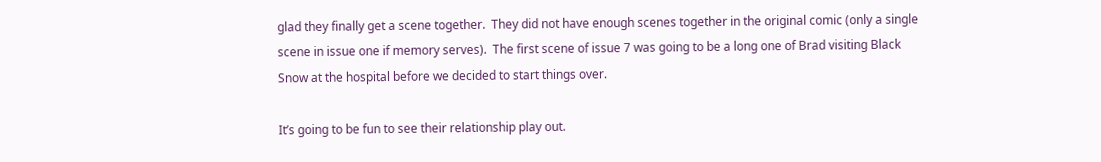glad they finally get a scene together.  They did not have enough scenes together in the original comic (only a single scene in issue one if memory serves).  The first scene of issue 7 was going to be a long one of Brad visiting Black Snow at the hospital before we decided to start things over.

It’s going to be fun to see their relationship play out.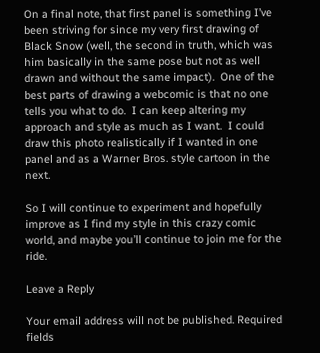On a final note, that first panel is something I’ve been striving for since my very first drawing of Black Snow (well, the second in truth, which was him basically in the same pose but not as well drawn and without the same impact).  One of the best parts of drawing a webcomic is that no one tells you what to do.  I can keep altering my approach and style as much as I want.  I could draw this photo realistically if I wanted in one panel and as a Warner Bros. style cartoon in the next.

So I will continue to experiment and hopefully improve as I find my style in this crazy comic world, and maybe you’ll continue to join me for the ride.

Leave a Reply

Your email address will not be published. Required fields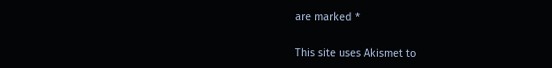are marked *


This site uses Akismet to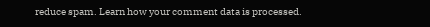reduce spam. Learn how your comment data is processed.